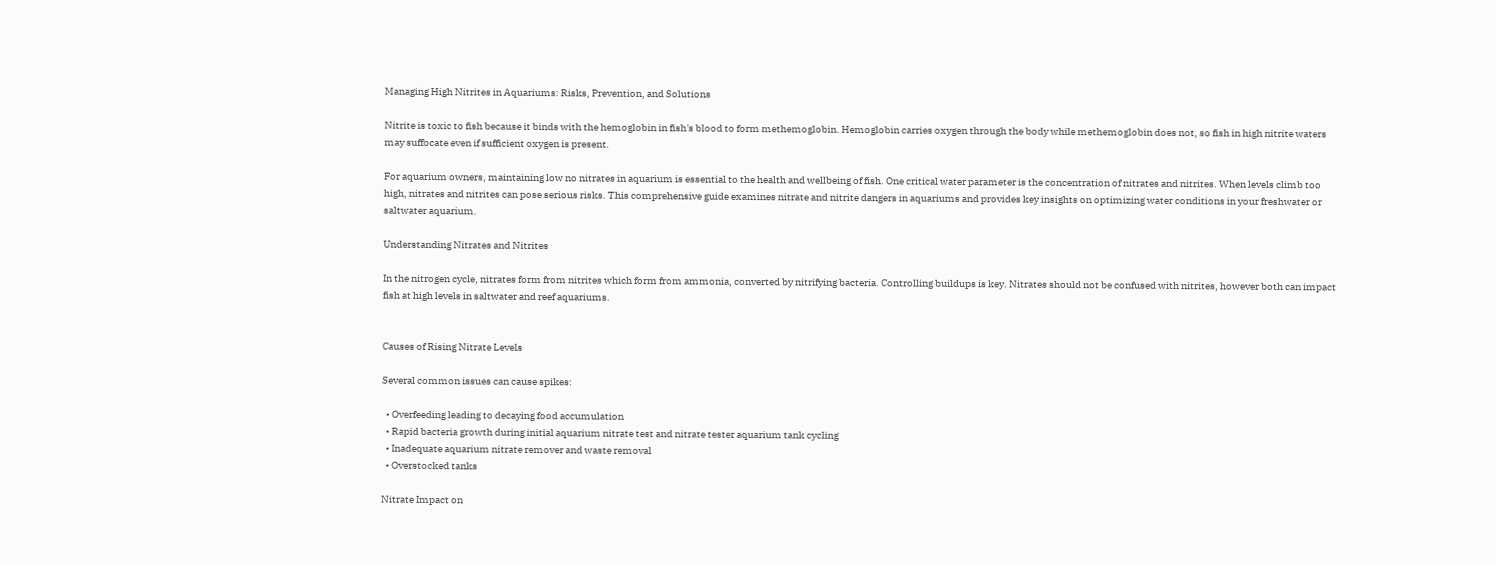Managing High Nitrites in Aquariums: Risks, Prevention, and Solutions

Nitrite is toxic to fish because it binds with the hemoglobin in fish's blood to form methemoglobin. Hemoglobin carries oxygen through the body while methemoglobin does not, so fish in high nitrite waters may suffocate even if sufficient oxygen is present.

For aquarium owners, maintaining low no nitrates in aquarium is essential to the health and wellbeing of fish. One critical water parameter is the concentration of nitrates and nitrites. When levels climb too high, nitrates and nitrites can pose serious risks. This comprehensive guide examines nitrate and nitrite dangers in aquariums and provides key insights on optimizing water conditions in your freshwater or saltwater aquarium.

Understanding Nitrates and Nitrites

In the nitrogen cycle, nitrates form from nitrites which form from ammonia, converted by nitrifying bacteria. Controlling buildups is key. Nitrates should not be confused with nitrites, however both can impact fish at high levels in saltwater and reef aquariums.


Causes of Rising Nitrate Levels

Several common issues can cause spikes:

  • Overfeeding leading to decaying food accumulation
  • Rapid bacteria growth during initial aquarium nitrate test and nitrate tester aquarium tank cycling
  • Inadequate aquarium nitrate remover and waste removal
  • Overstocked tanks

Nitrate Impact on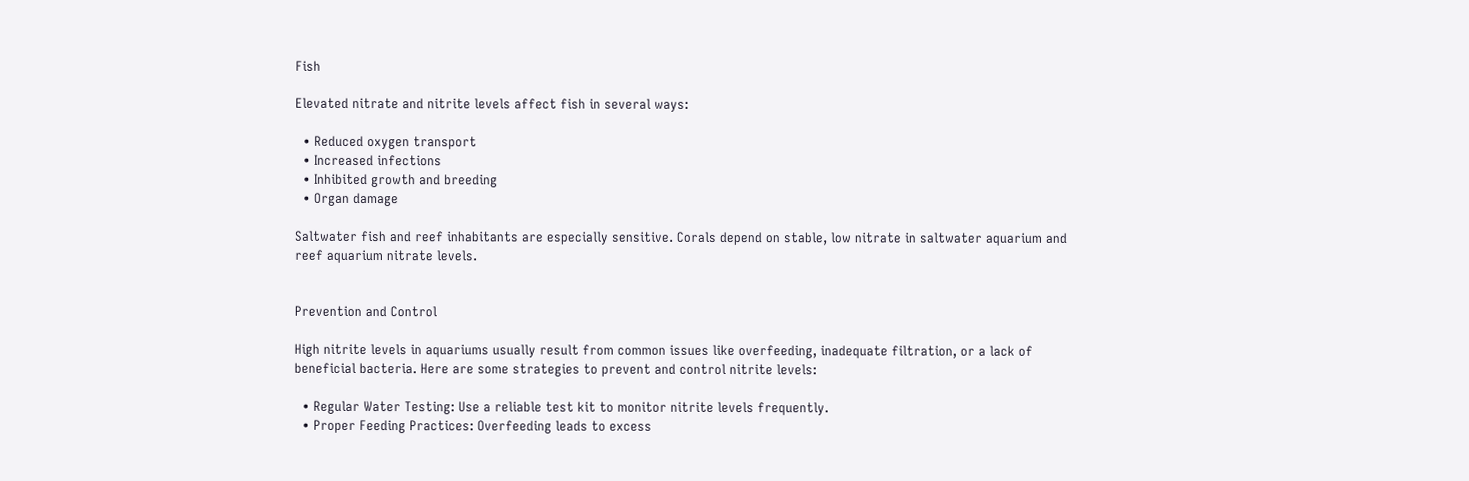Fish

Elevated nitrate and nitrite levels affect fish in several ways:

  • Reduced oxygen transport
  • Increased infections
  • Inhibited growth and breeding
  • Organ damage

Saltwater fish and reef inhabitants are especially sensitive. Corals depend on stable, low nitrate in saltwater aquarium and reef aquarium nitrate levels.


Prevention and Control

High nitrite levels in aquariums usually result from common issues like overfeeding, inadequate filtration, or a lack of beneficial bacteria. Here are some strategies to prevent and control nitrite levels:

  • Regular Water Testing: Use a reliable test kit to monitor nitrite levels frequently.
  • Proper Feeding Practices: Overfeeding leads to excess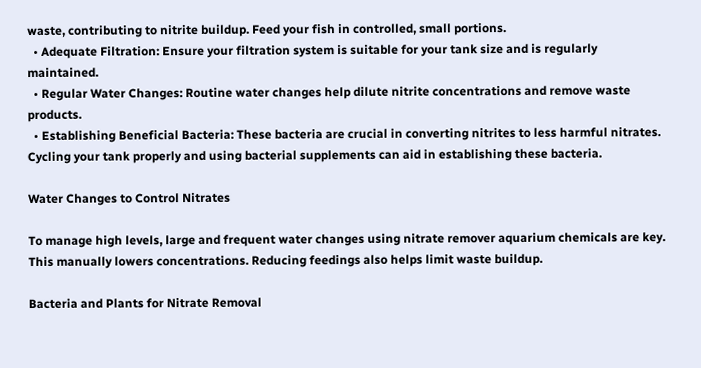waste, contributing to nitrite buildup. Feed your fish in controlled, small portions.
  • Adequate Filtration: Ensure your filtration system is suitable for your tank size and is regularly maintained.
  • Regular Water Changes: Routine water changes help dilute nitrite concentrations and remove waste products.
  • Establishing Beneficial Bacteria: These bacteria are crucial in converting nitrites to less harmful nitrates. Cycling your tank properly and using bacterial supplements can aid in establishing these bacteria.

Water Changes to Control Nitrates

To manage high levels, large and frequent water changes using nitrate remover aquarium chemicals are key. This manually lowers concentrations. Reducing feedings also helps limit waste buildup.

Bacteria and Plants for Nitrate Removal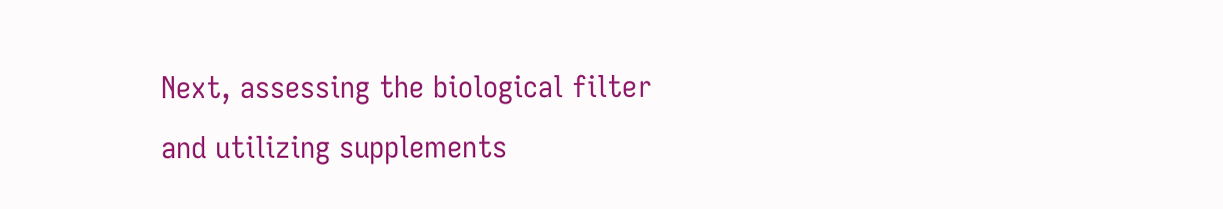Next, assessing the biological filter and utilizing supplements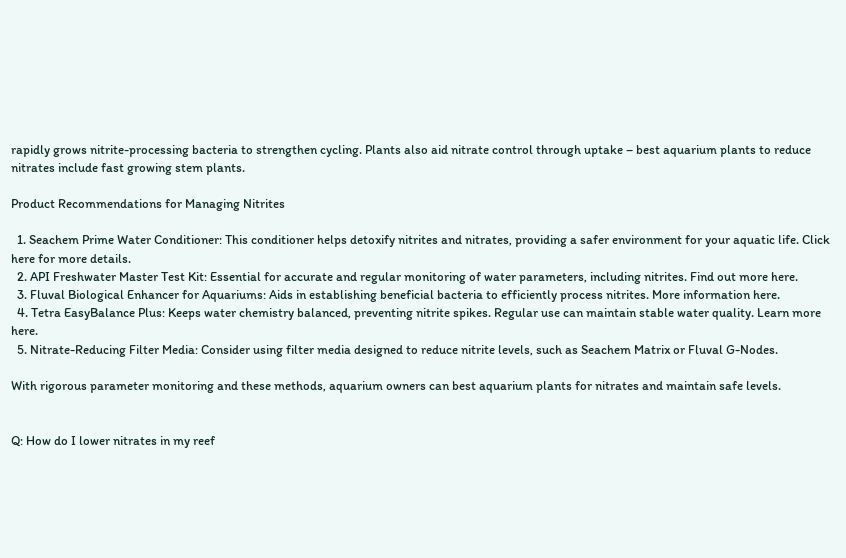rapidly grows nitrite-processing bacteria to strengthen cycling. Plants also aid nitrate control through uptake – best aquarium plants to reduce nitrates include fast growing stem plants.

Product Recommendations for Managing Nitrites

  1. Seachem Prime Water Conditioner: This conditioner helps detoxify nitrites and nitrates, providing a safer environment for your aquatic life. Click here for more details.
  2. API Freshwater Master Test Kit: Essential for accurate and regular monitoring of water parameters, including nitrites. Find out more here.
  3. Fluval Biological Enhancer for Aquariums: Aids in establishing beneficial bacteria to efficiently process nitrites. More information here.
  4. Tetra EasyBalance Plus: Keeps water chemistry balanced, preventing nitrite spikes. Regular use can maintain stable water quality. Learn more here.
  5. Nitrate-Reducing Filter Media: Consider using filter media designed to reduce nitrite levels, such as Seachem Matrix or Fluval G-Nodes.

With rigorous parameter monitoring and these methods, aquarium owners can best aquarium plants for nitrates and maintain safe levels.


Q: How do I lower nitrates in my reef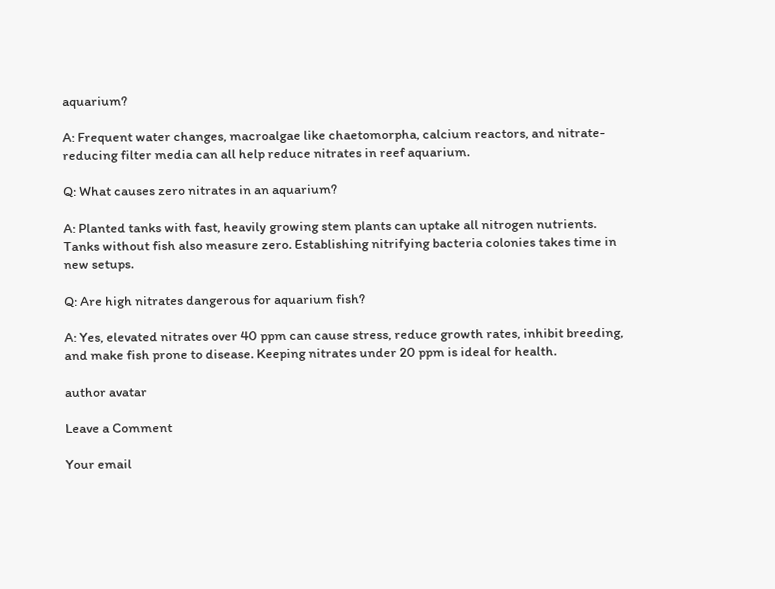aquarium?

A: Frequent water changes, macroalgae like chaetomorpha, calcium reactors, and nitrate-reducing filter media can all help reduce nitrates in reef aquarium.

Q: What causes zero nitrates in an aquarium?

A: Planted tanks with fast, heavily growing stem plants can uptake all nitrogen nutrients. Tanks without fish also measure zero. Establishing nitrifying bacteria colonies takes time in new setups.

Q: Are high nitrates dangerous for aquarium fish?

A: Yes, elevated nitrates over 40 ppm can cause stress, reduce growth rates, inhibit breeding, and make fish prone to disease. Keeping nitrates under 20 ppm is ideal for health.

author avatar

Leave a Comment

Your email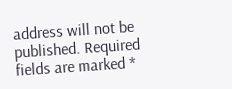address will not be published. Required fields are marked *